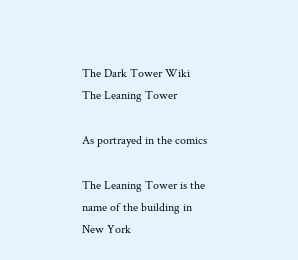The Dark Tower Wiki
The Leaning Tower

As portrayed in the comics

The Leaning Tower is the name of the building in New York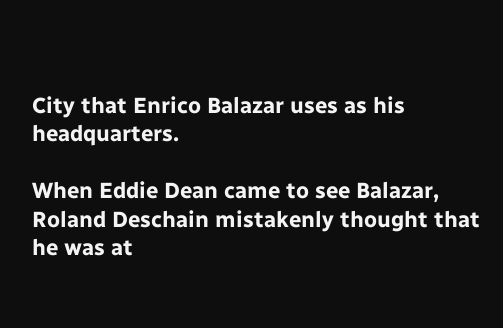City that Enrico Balazar uses as his headquarters.

When Eddie Dean came to see Balazar, Roland Deschain mistakenly thought that he was at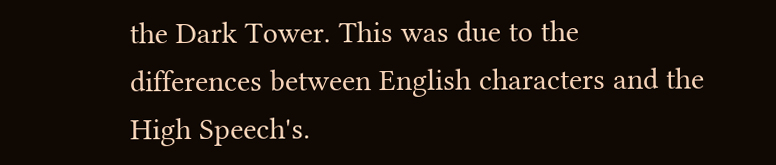the Dark Tower. This was due to the differences between English characters and the High Speech's.